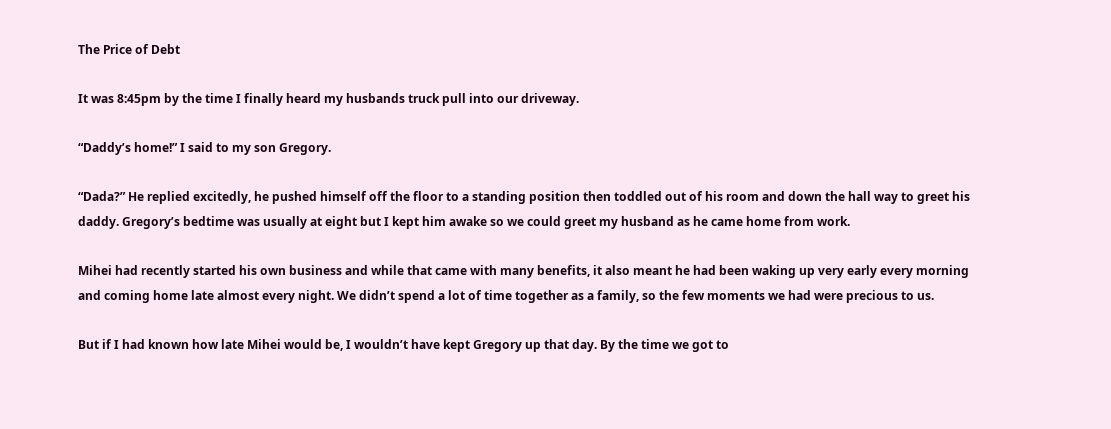The Price of Debt

It was 8:45pm by the time I finally heard my husbands truck pull into our driveway.

“Daddy’s home!” I said to my son Gregory.

“Dada?” He replied excitedly, he pushed himself off the floor to a standing position then toddled out of his room and down the hall way to greet his daddy. Gregory’s bedtime was usually at eight but I kept him awake so we could greet my husband as he came home from work.

Mihei had recently started his own business and while that came with many benefits, it also meant he had been waking up very early every morning and coming home late almost every night. We didn’t spend a lot of time together as a family, so the few moments we had were precious to us.

But if I had known how late Mihei would be, I wouldn’t have kept Gregory up that day. By the time we got to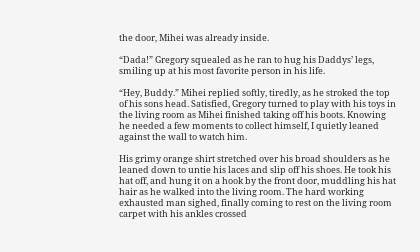the door, Mihei was already inside.

“Dada!” Gregory squealed as he ran to hug his Daddys’ legs, smiling up at his most favorite person in his life.

“Hey, Buddy.” Mihei replied softly, tiredly, as he stroked the top of his sons head. Satisfied, Gregory turned to play with his toys in the living room as Mihei finished taking off his boots. Knowing he needed a few moments to collect himself, I quietly leaned against the wall to watch him.

His grimy orange shirt stretched over his broad shoulders as he leaned down to untie his laces and slip off his shoes. He took his hat off, and hung it on a hook by the front door, muddling his hat hair as he walked into the living room. The hard working exhausted man sighed, finally coming to rest on the living room carpet with his ankles crossed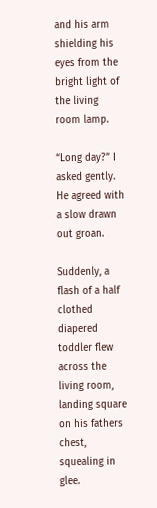and his arm shielding his eyes from the bright light of the living room lamp.

“Long day?” I asked gently. He agreed with a slow drawn out groan.

Suddenly, a flash of a half clothed diapered toddler flew across the living room, landing square on his fathers chest, squealing in glee.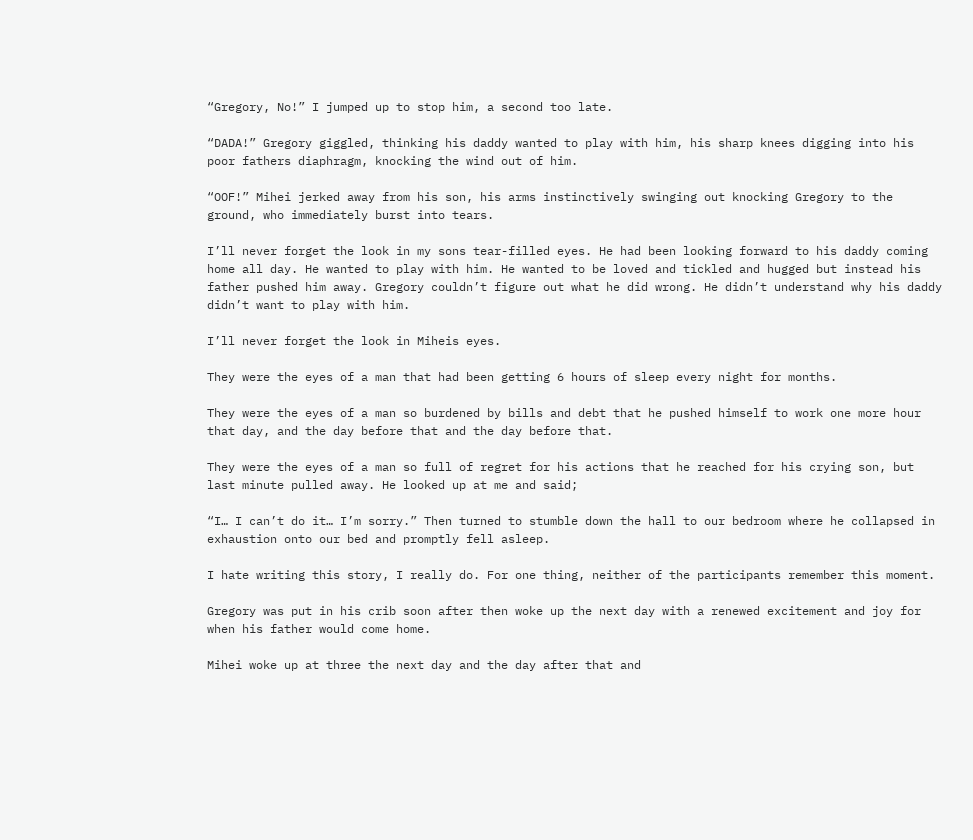“Gregory, No!” I jumped up to stop him, a second too late.

“DADA!” Gregory giggled, thinking his daddy wanted to play with him, his sharp knees digging into his poor fathers diaphragm, knocking the wind out of him.

“OOF!” Mihei jerked away from his son, his arms instinctively swinging out knocking Gregory to the ground, who immediately burst into tears.

I’ll never forget the look in my sons tear-filled eyes. He had been looking forward to his daddy coming home all day. He wanted to play with him. He wanted to be loved and tickled and hugged but instead his father pushed him away. Gregory couldn’t figure out what he did wrong. He didn’t understand why his daddy didn’t want to play with him.

I’ll never forget the look in Miheis eyes.

They were the eyes of a man that had been getting 6 hours of sleep every night for months.

They were the eyes of a man so burdened by bills and debt that he pushed himself to work one more hour that day, and the day before that and the day before that.

They were the eyes of a man so full of regret for his actions that he reached for his crying son, but last minute pulled away. He looked up at me and said;

“I… I can’t do it… I’m sorry.” Then turned to stumble down the hall to our bedroom where he collapsed in exhaustion onto our bed and promptly fell asleep.

I hate writing this story, I really do. For one thing, neither of the participants remember this moment.

Gregory was put in his crib soon after then woke up the next day with a renewed excitement and joy for when his father would come home.

Mihei woke up at three the next day and the day after that and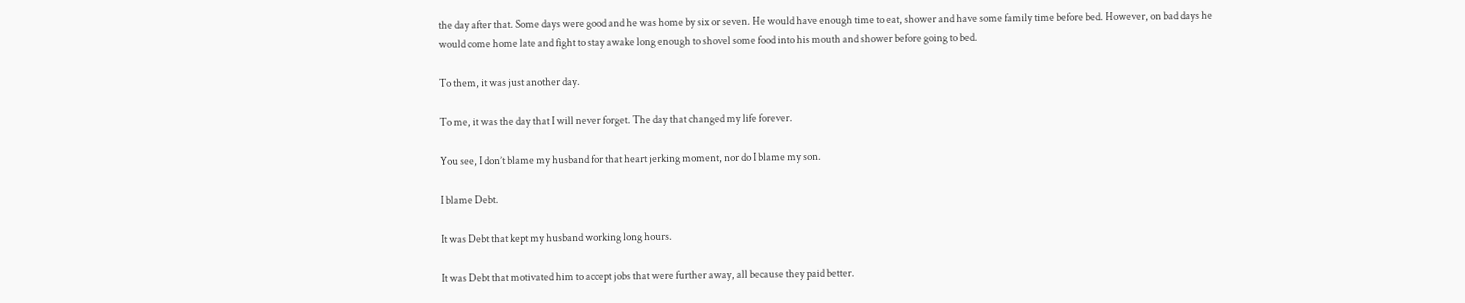the day after that. Some days were good and he was home by six or seven. He would have enough time to eat, shower and have some family time before bed. However, on bad days he would come home late and fight to stay awake long enough to shovel some food into his mouth and shower before going to bed.

To them, it was just another day.

To me, it was the day that I will never forget. The day that changed my life forever.

You see, I don’t blame my husband for that heart jerking moment, nor do I blame my son.

I blame Debt.

It was Debt that kept my husband working long hours.

It was Debt that motivated him to accept jobs that were further away, all because they paid better.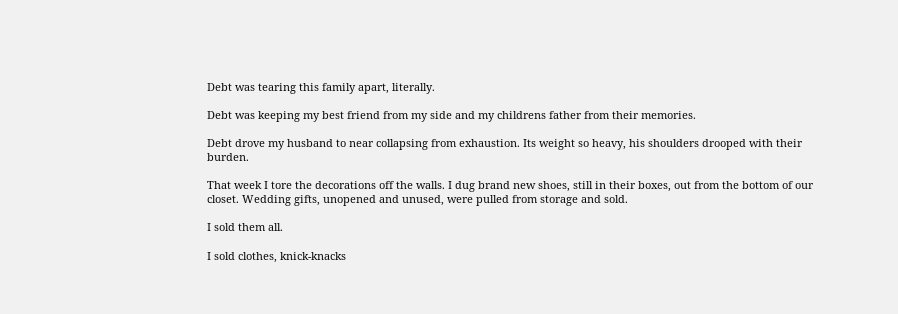Debt was tearing this family apart, literally.

Debt was keeping my best friend from my side and my childrens father from their memories.

Debt drove my husband to near collapsing from exhaustion. Its weight so heavy, his shoulders drooped with their burden.

That week I tore the decorations off the walls. I dug brand new shoes, still in their boxes, out from the bottom of our closet. Wedding gifts, unopened and unused, were pulled from storage and sold.

I sold them all.

I sold clothes, knick-knacks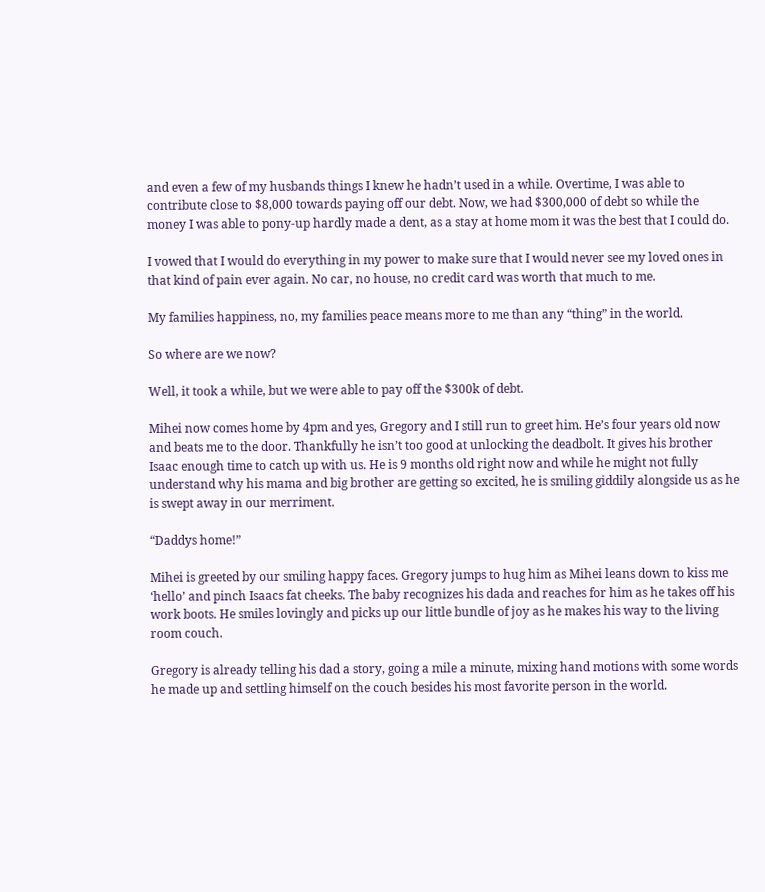and even a few of my husbands things I knew he hadn’t used in a while. Overtime, I was able to contribute close to $8,000 towards paying off our debt. Now, we had $300,000 of debt so while the money I was able to pony-up hardly made a dent, as a stay at home mom it was the best that I could do.

I vowed that I would do everything in my power to make sure that I would never see my loved ones in that kind of pain ever again. No car, no house, no credit card was worth that much to me.

My families happiness, no, my families peace means more to me than any “thing” in the world.

So where are we now?

Well, it took a while, but we were able to pay off the $300k of debt.

Mihei now comes home by 4pm and yes, Gregory and I still run to greet him. He’s four years old now and beats me to the door. Thankfully he isn’t too good at unlocking the deadbolt. It gives his brother Isaac enough time to catch up with us. He is 9 months old right now and while he might not fully understand why his mama and big brother are getting so excited, he is smiling giddily alongside us as he is swept away in our merriment.

“Daddys home!”

Mihei is greeted by our smiling happy faces. Gregory jumps to hug him as Mihei leans down to kiss me ‘hello’ and pinch Isaacs fat cheeks. The baby recognizes his dada and reaches for him as he takes off his work boots. He smiles lovingly and picks up our little bundle of joy as he makes his way to the living room couch.

Gregory is already telling his dad a story, going a mile a minute, mixing hand motions with some words he made up and settling himself on the couch besides his most favorite person in the world.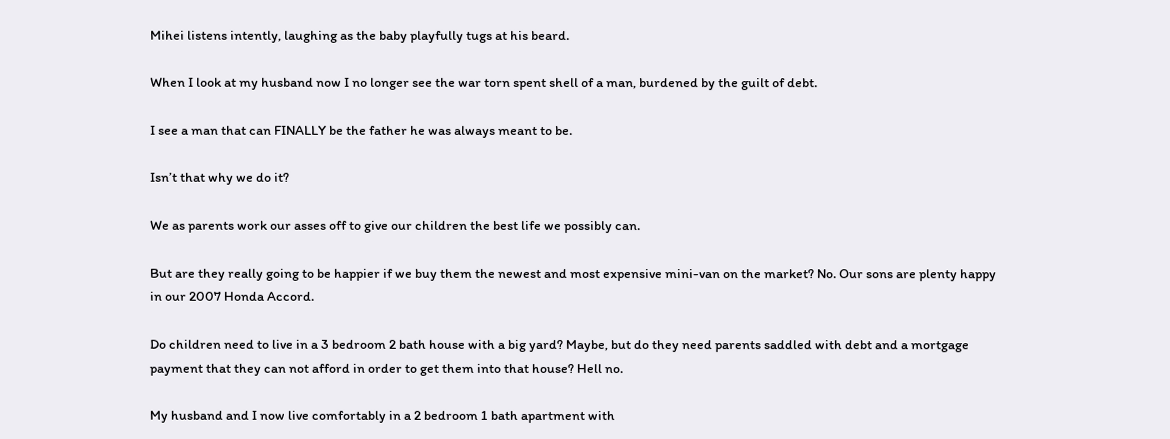Mihei listens intently, laughing as the baby playfully tugs at his beard.

When I look at my husband now I no longer see the war torn spent shell of a man, burdened by the guilt of debt.

I see a man that can FINALLY be the father he was always meant to be.

Isn’t that why we do it?

We as parents work our asses off to give our children the best life we possibly can.

But are they really going to be happier if we buy them the newest and most expensive mini-van on the market? No. Our sons are plenty happy in our 2007 Honda Accord.

Do children need to live in a 3 bedroom 2 bath house with a big yard? Maybe, but do they need parents saddled with debt and a mortgage payment that they can not afford in order to get them into that house? Hell no.

My husband and I now live comfortably in a 2 bedroom 1 bath apartment with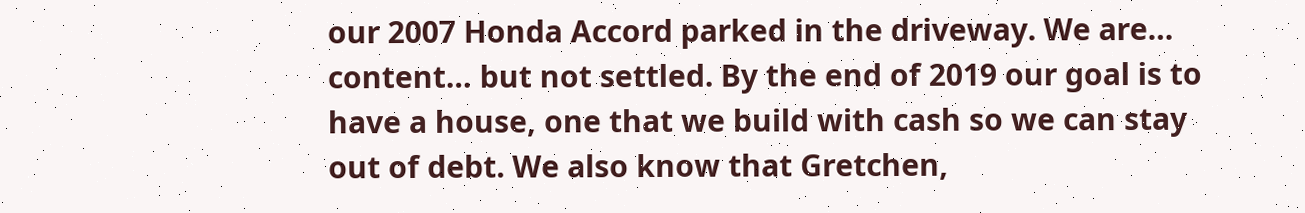our 2007 Honda Accord parked in the driveway. We are… content… but not settled. By the end of 2019 our goal is to have a house, one that we build with cash so we can stay out of debt. We also know that Gretchen,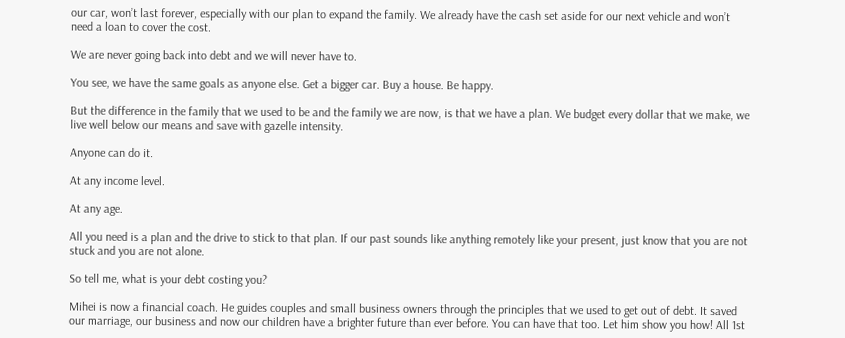our car, won’t last forever, especially with our plan to expand the family. We already have the cash set aside for our next vehicle and won’t need a loan to cover the cost.

We are never going back into debt and we will never have to.

You see, we have the same goals as anyone else. Get a bigger car. Buy a house. Be happy.

But the difference in the family that we used to be and the family we are now, is that we have a plan. We budget every dollar that we make, we live well below our means and save with gazelle intensity.

Anyone can do it.

At any income level.

At any age.

All you need is a plan and the drive to stick to that plan. If our past sounds like anything remotely like your present, just know that you are not stuck and you are not alone.

So tell me, what is your debt costing you?

Mihei is now a financial coach. He guides couples and small business owners through the principles that we used to get out of debt. It saved our marriage, our business and now our children have a brighter future than ever before. You can have that too. Let him show you how! All 1st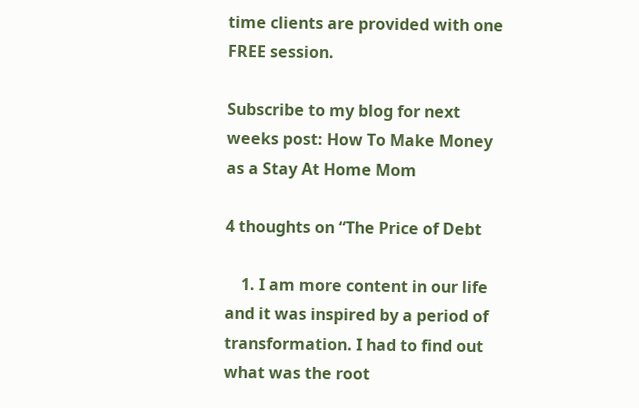time clients are provided with one FREE session.

Subscribe to my blog for next weeks post: How To Make Money as a Stay At Home Mom

4 thoughts on “The Price of Debt

    1. I am more content in our life and it was inspired by a period of transformation. I had to find out what was the root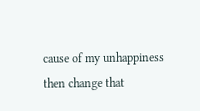cause of my unhappiness then change that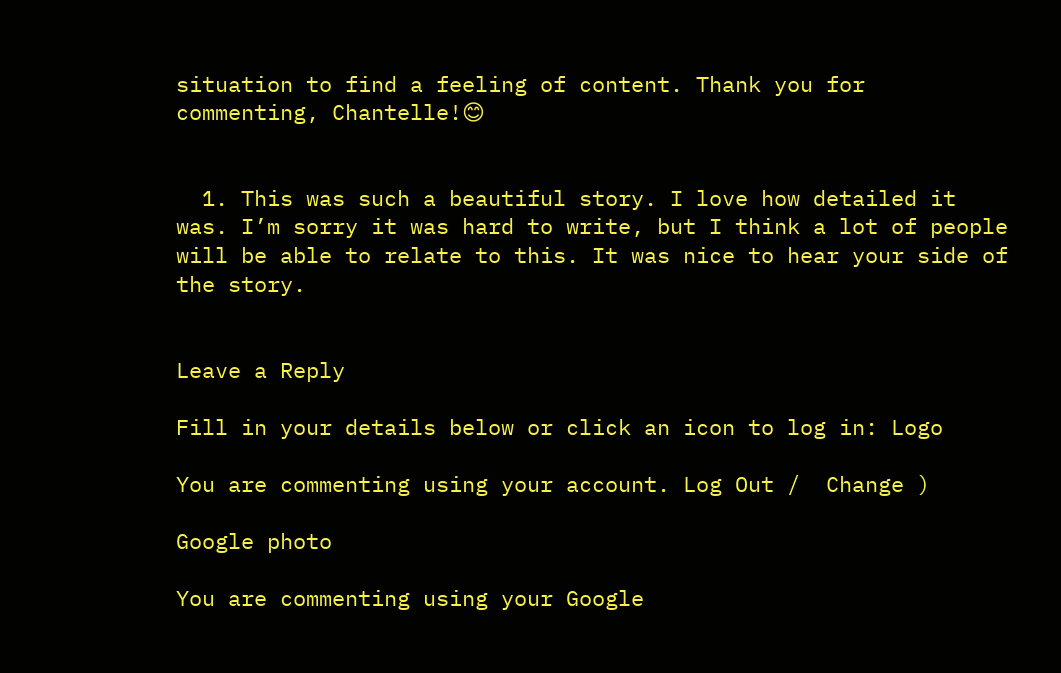situation to find a feeling of content. Thank you for commenting, Chantelle!😊


  1. This was such a beautiful story. I love how detailed it was. I’m sorry it was hard to write, but I think a lot of people will be able to relate to this. It was nice to hear your side of the story.


Leave a Reply

Fill in your details below or click an icon to log in: Logo

You are commenting using your account. Log Out /  Change )

Google photo

You are commenting using your Google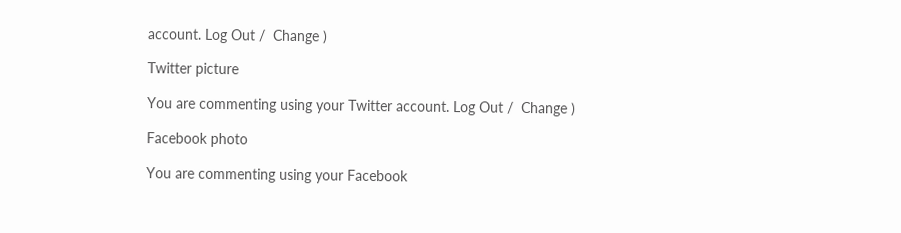account. Log Out /  Change )

Twitter picture

You are commenting using your Twitter account. Log Out /  Change )

Facebook photo

You are commenting using your Facebook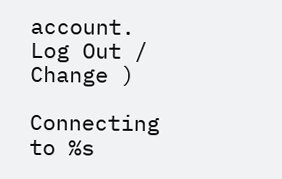account. Log Out /  Change )

Connecting to %s